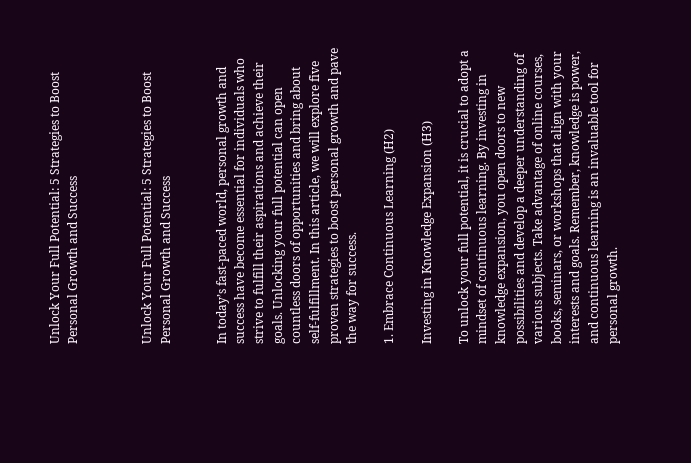Unlock Your Full Potential: 5 Strategies to Boost Personal Growth and Success



Unlock Your Full Potential: 5 Strategies to Boost Personal Growth and Success


In today’s fast-paced world, personal growth and success have become essential for individuals who strive to fulfill their aspirations and achieve their goals. Unlocking your full potential can open countless doors of opportunities and bring about self-fulfillment. In this article, we will explore five proven strategies to boost personal growth and pave the way for success.

1. Embrace Continuous Learning (H2)

Investing in Knowledge Expansion (H3)

To unlock your full potential, it is crucial to adopt a mindset of continuous learning. By investing in knowledge expansion, you open doors to new possibilities and develop a deeper understanding of various subjects. Take advantage of online courses, books, seminars, or workshops that align with your interests and goals. Remember, knowledge is power, and continuous learning is an invaluable tool for personal growth.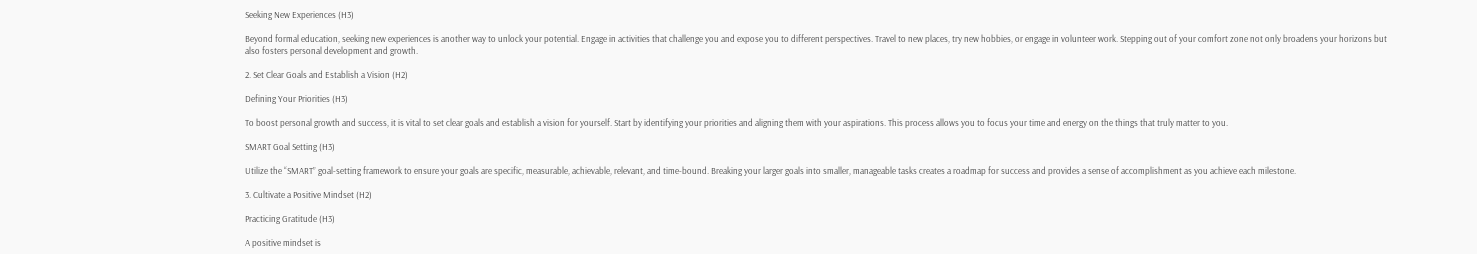Seeking New Experiences (H3)

Beyond formal education, seeking new experiences is another way to unlock your potential. Engage in activities that challenge you and expose you to different perspectives. Travel to new places, try new hobbies, or engage in volunteer work. Stepping out of your comfort zone not only broadens your horizons but also fosters personal development and growth.

2. Set Clear Goals and Establish a Vision (H2)

Defining Your Priorities (H3)

To boost personal growth and success, it is vital to set clear goals and establish a vision for yourself. Start by identifying your priorities and aligning them with your aspirations. This process allows you to focus your time and energy on the things that truly matter to you.

SMART Goal Setting (H3)

Utilize the “SMART” goal-setting framework to ensure your goals are specific, measurable, achievable, relevant, and time-bound. Breaking your larger goals into smaller, manageable tasks creates a roadmap for success and provides a sense of accomplishment as you achieve each milestone.

3. Cultivate a Positive Mindset (H2)

Practicing Gratitude (H3)

A positive mindset is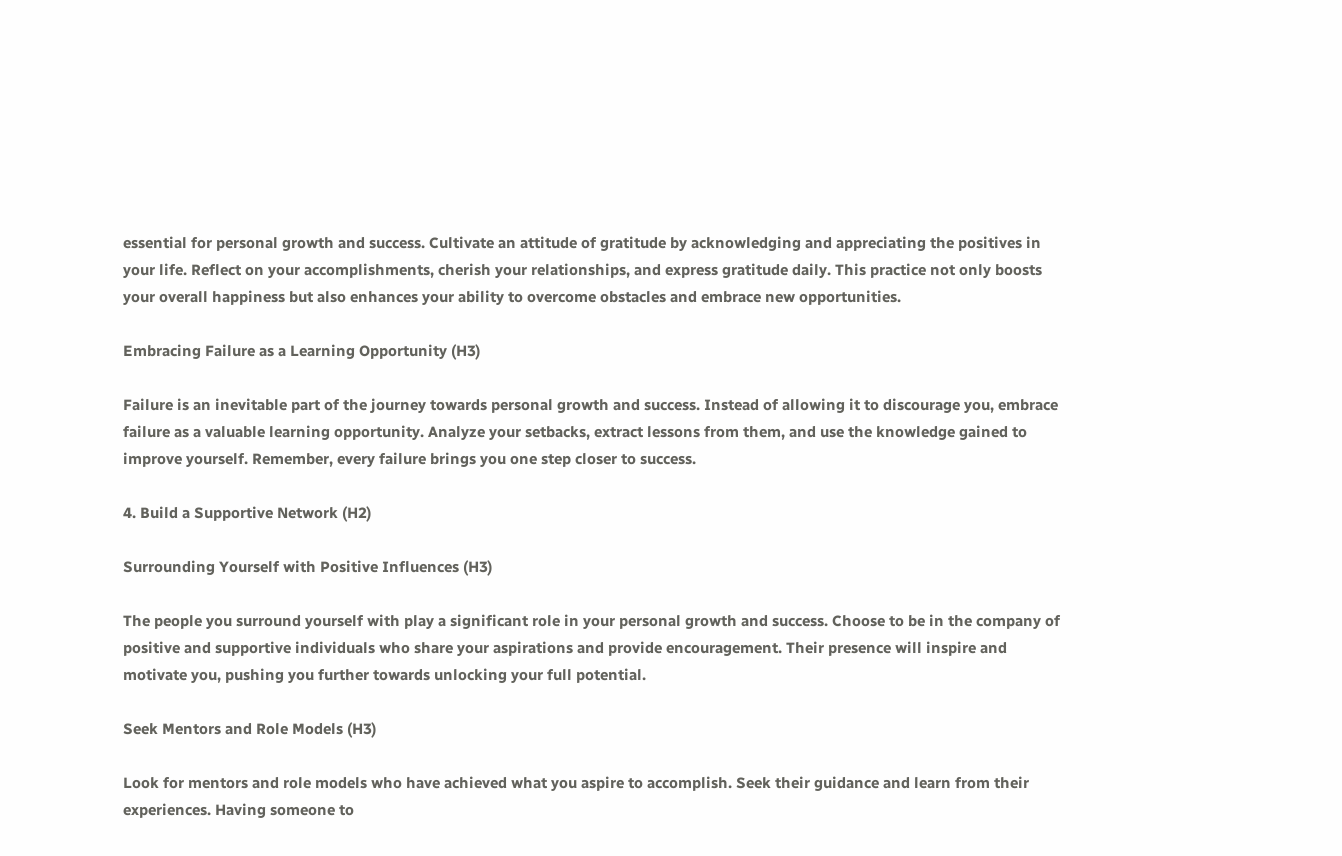essential for personal growth and success. Cultivate an attitude of gratitude by acknowledging and appreciating the positives in your life. Reflect on your accomplishments, cherish your relationships, and express gratitude daily. This practice not only boosts your overall happiness but also enhances your ability to overcome obstacles and embrace new opportunities.

Embracing Failure as a Learning Opportunity (H3)

Failure is an inevitable part of the journey towards personal growth and success. Instead of allowing it to discourage you, embrace failure as a valuable learning opportunity. Analyze your setbacks, extract lessons from them, and use the knowledge gained to improve yourself. Remember, every failure brings you one step closer to success.

4. Build a Supportive Network (H2)

Surrounding Yourself with Positive Influences (H3)

The people you surround yourself with play a significant role in your personal growth and success. Choose to be in the company of positive and supportive individuals who share your aspirations and provide encouragement. Their presence will inspire and motivate you, pushing you further towards unlocking your full potential.

Seek Mentors and Role Models (H3)

Look for mentors and role models who have achieved what you aspire to accomplish. Seek their guidance and learn from their experiences. Having someone to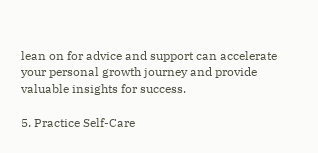lean on for advice and support can accelerate your personal growth journey and provide valuable insights for success.

5. Practice Self-Care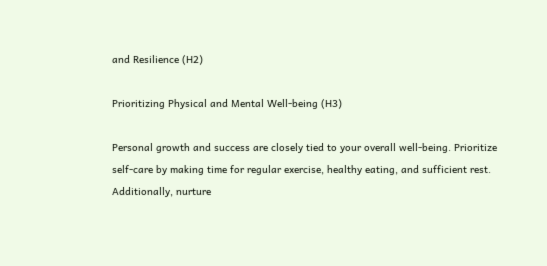and Resilience (H2)

Prioritizing Physical and Mental Well-being (H3)

Personal growth and success are closely tied to your overall well-being. Prioritize self-care by making time for regular exercise, healthy eating, and sufficient rest. Additionally, nurture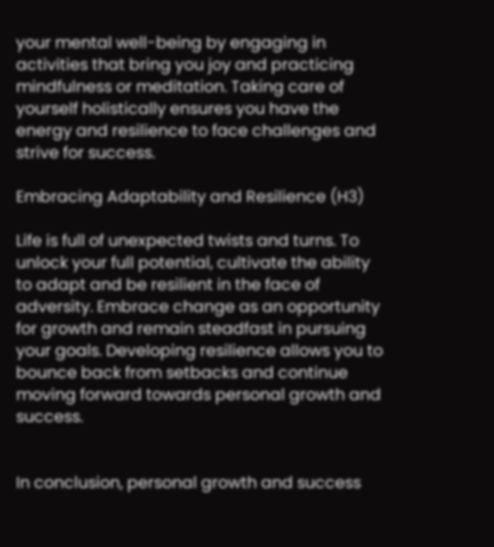your mental well-being by engaging in activities that bring you joy and practicing mindfulness or meditation. Taking care of yourself holistically ensures you have the energy and resilience to face challenges and strive for success.

Embracing Adaptability and Resilience (H3)

Life is full of unexpected twists and turns. To unlock your full potential, cultivate the ability to adapt and be resilient in the face of adversity. Embrace change as an opportunity for growth and remain steadfast in pursuing your goals. Developing resilience allows you to bounce back from setbacks and continue moving forward towards personal growth and success.


In conclusion, personal growth and success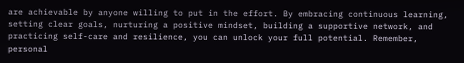are achievable by anyone willing to put in the effort. By embracing continuous learning, setting clear goals, nurturing a positive mindset, building a supportive network, and practicing self-care and resilience, you can unlock your full potential. Remember, personal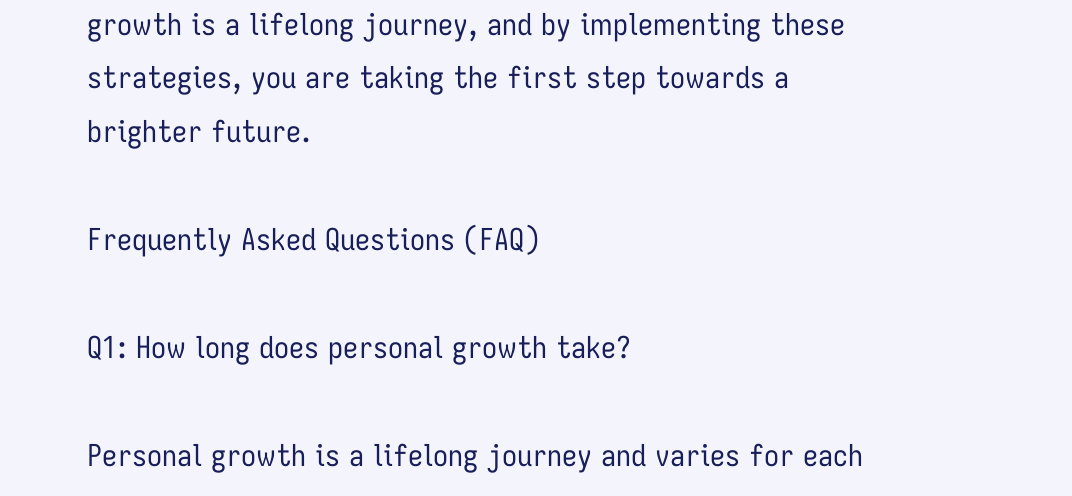growth is a lifelong journey, and by implementing these strategies, you are taking the first step towards a brighter future.

Frequently Asked Questions (FAQ)

Q1: How long does personal growth take?

Personal growth is a lifelong journey and varies for each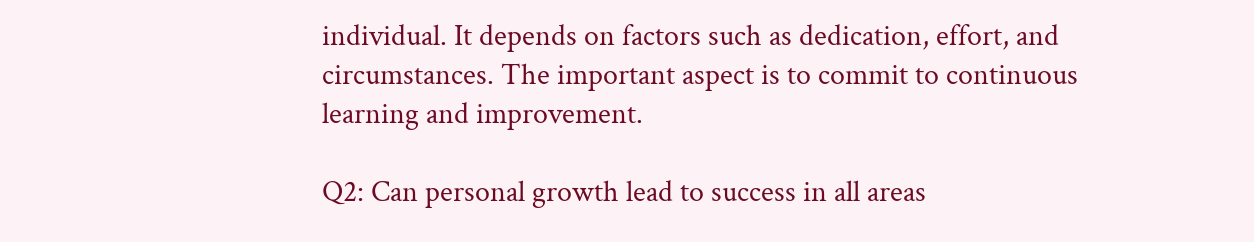individual. It depends on factors such as dedication, effort, and circumstances. The important aspect is to commit to continuous learning and improvement.

Q2: Can personal growth lead to success in all areas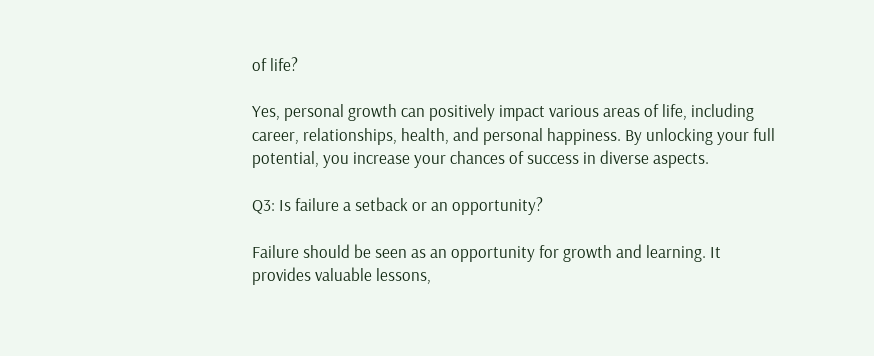of life?

Yes, personal growth can positively impact various areas of life, including career, relationships, health, and personal happiness. By unlocking your full potential, you increase your chances of success in diverse aspects.

Q3: Is failure a setback or an opportunity?

Failure should be seen as an opportunity for growth and learning. It provides valuable lessons,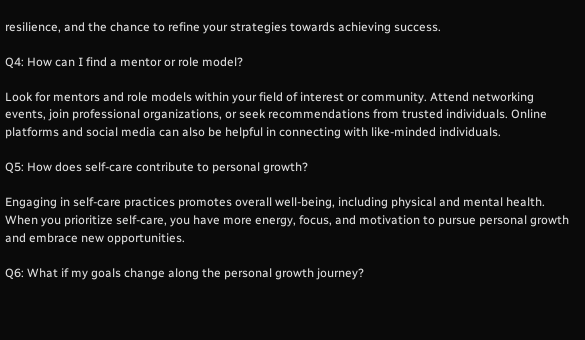resilience, and the chance to refine your strategies towards achieving success.

Q4: How can I find a mentor or role model?

Look for mentors and role models within your field of interest or community. Attend networking events, join professional organizations, or seek recommendations from trusted individuals. Online platforms and social media can also be helpful in connecting with like-minded individuals.

Q5: How does self-care contribute to personal growth?

Engaging in self-care practices promotes overall well-being, including physical and mental health. When you prioritize self-care, you have more energy, focus, and motivation to pursue personal growth and embrace new opportunities.

Q6: What if my goals change along the personal growth journey?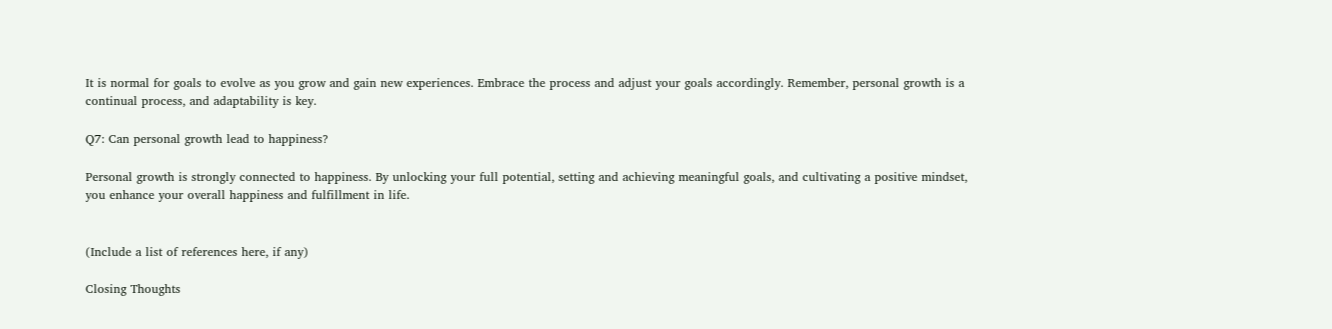It is normal for goals to evolve as you grow and gain new experiences. Embrace the process and adjust your goals accordingly. Remember, personal growth is a continual process, and adaptability is key.

Q7: Can personal growth lead to happiness?

Personal growth is strongly connected to happiness. By unlocking your full potential, setting and achieving meaningful goals, and cultivating a positive mindset, you enhance your overall happiness and fulfillment in life.


(Include a list of references here, if any)

Closing Thoughts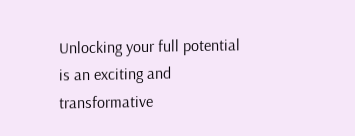Unlocking your full potential is an exciting and transformative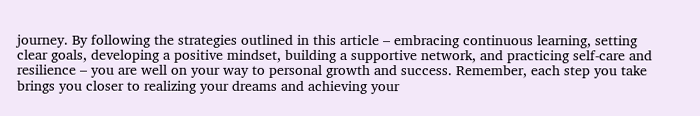journey. By following the strategies outlined in this article – embracing continuous learning, setting clear goals, developing a positive mindset, building a supportive network, and practicing self-care and resilience – you are well on your way to personal growth and success. Remember, each step you take brings you closer to realizing your dreams and achieving your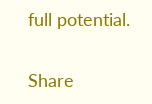full potential.

Share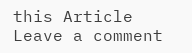this Article
Leave a comment